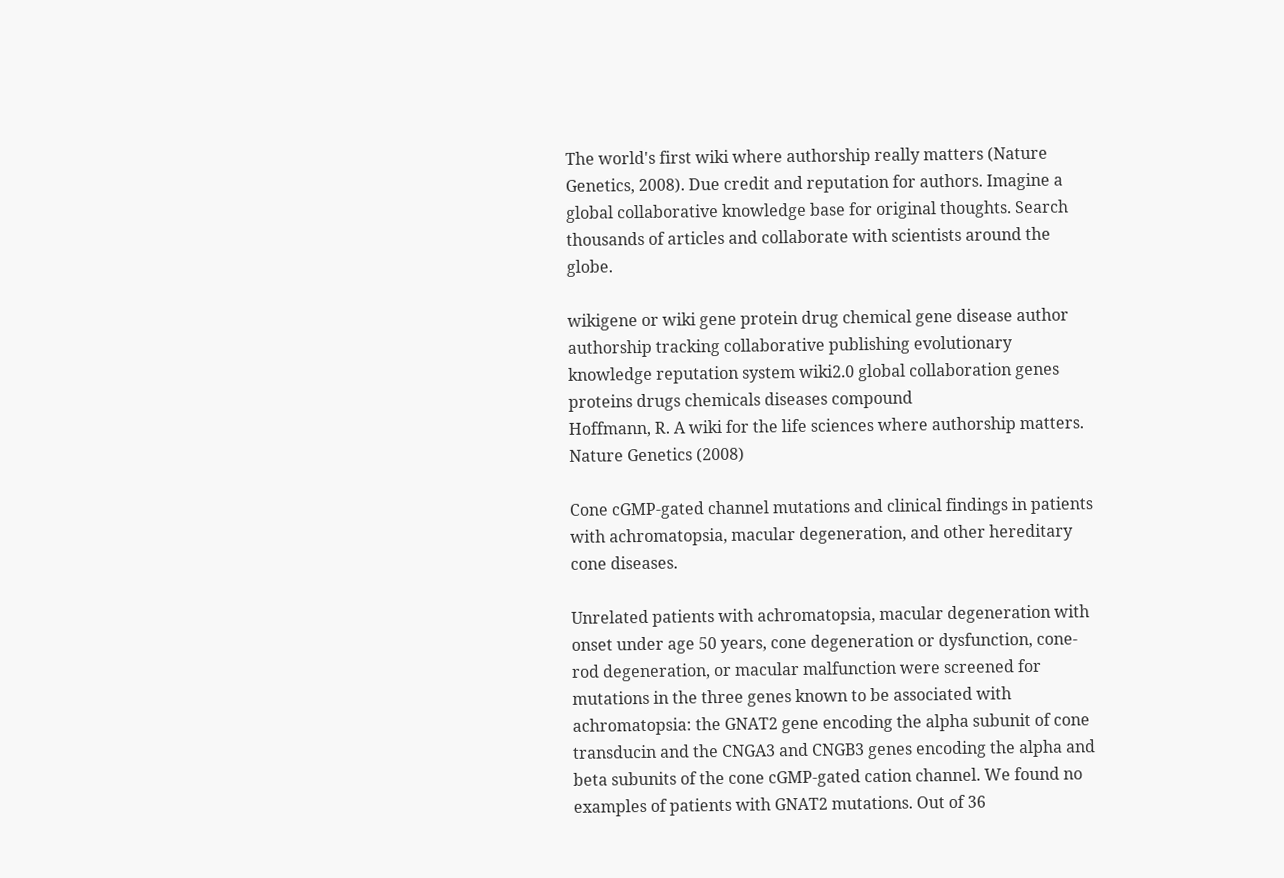The world's first wiki where authorship really matters (Nature Genetics, 2008). Due credit and reputation for authors. Imagine a global collaborative knowledge base for original thoughts. Search thousands of articles and collaborate with scientists around the globe.

wikigene or wiki gene protein drug chemical gene disease author authorship tracking collaborative publishing evolutionary knowledge reputation system wiki2.0 global collaboration genes proteins drugs chemicals diseases compound
Hoffmann, R. A wiki for the life sciences where authorship matters. Nature Genetics (2008)

Cone cGMP-gated channel mutations and clinical findings in patients with achromatopsia, macular degeneration, and other hereditary cone diseases.

Unrelated patients with achromatopsia, macular degeneration with onset under age 50 years, cone degeneration or dysfunction, cone-rod degeneration, or macular malfunction were screened for mutations in the three genes known to be associated with achromatopsia: the GNAT2 gene encoding the alpha subunit of cone transducin and the CNGA3 and CNGB3 genes encoding the alpha and beta subunits of the cone cGMP-gated cation channel. We found no examples of patients with GNAT2 mutations. Out of 36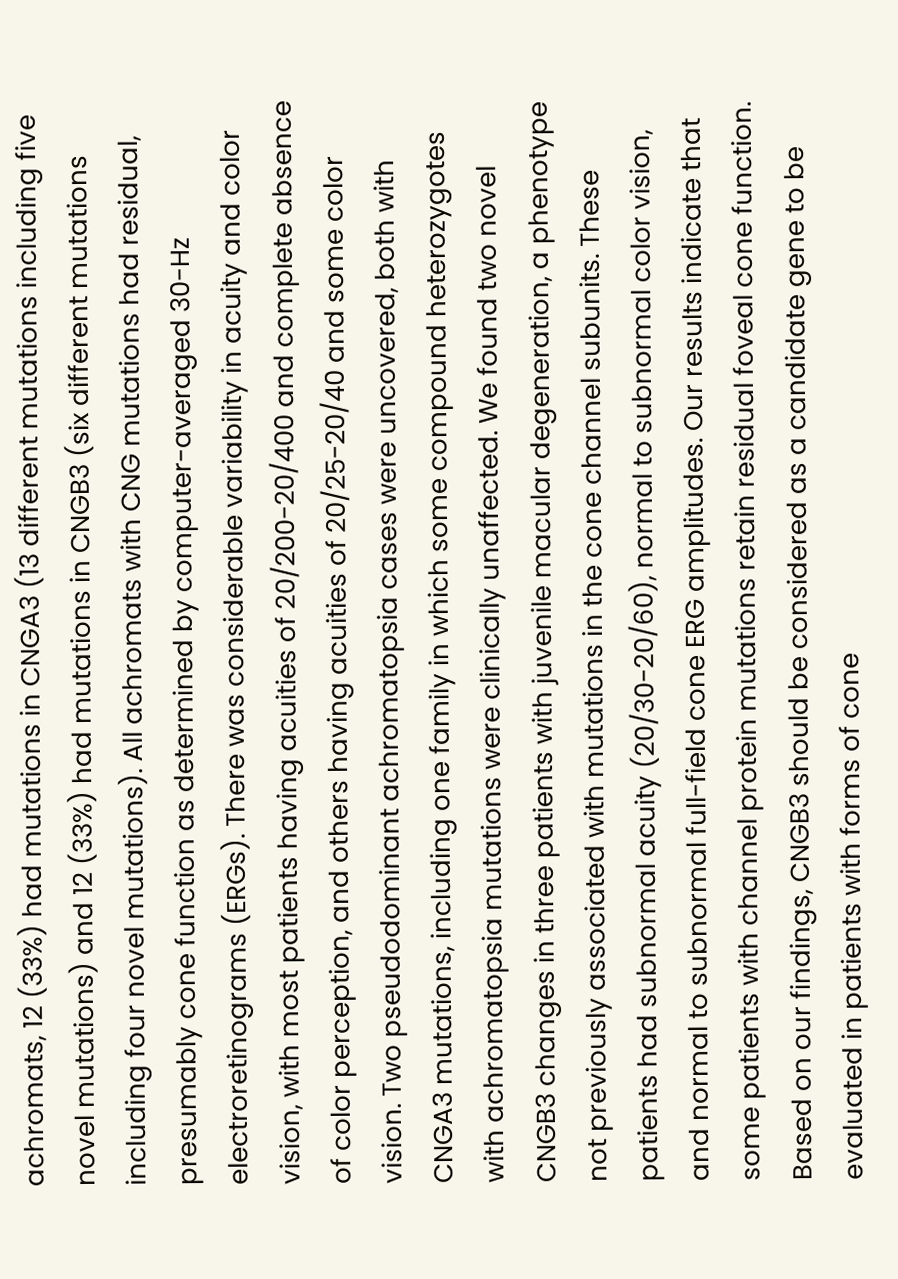achromats, 12 (33%) had mutations in CNGA3 (13 different mutations including five novel mutations) and 12 (33%) had mutations in CNGB3 (six different mutations including four novel mutations). All achromats with CNG mutations had residual, presumably cone function as determined by computer-averaged 30-Hz electroretinograms (ERGs). There was considerable variability in acuity and color vision, with most patients having acuities of 20/200-20/400 and complete absence of color perception, and others having acuities of 20/25-20/40 and some color vision. Two pseudodominant achromatopsia cases were uncovered, both with CNGA3 mutations, including one family in which some compound heterozygotes with achromatopsia mutations were clinically unaffected. We found two novel CNGB3 changes in three patients with juvenile macular degeneration, a phenotype not previously associated with mutations in the cone channel subunits. These patients had subnormal acuity (20/30-20/60), normal to subnormal color vision, and normal to subnormal full-field cone ERG amplitudes. Our results indicate that some patients with channel protein mutations retain residual foveal cone function. Based on our findings, CNGB3 should be considered as a candidate gene to be evaluated in patients with forms of cone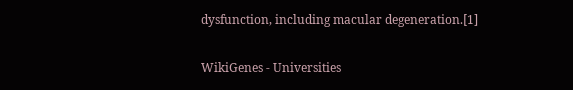dysfunction, including macular degeneration.[1]


WikiGenes - Universities